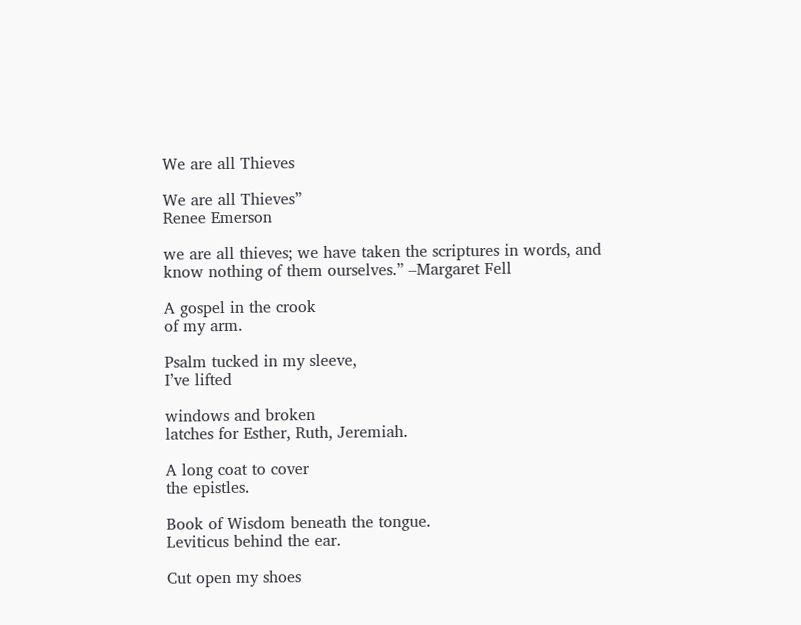We are all Thieves

We are all Thieves”
Renee Emerson

we are all thieves; we have taken the scriptures in words, and know nothing of them ourselves.” –Margaret Fell

A gospel in the crook
of my arm.

Psalm tucked in my sleeve,
I’ve lifted

windows and broken
latches for Esther, Ruth, Jeremiah.

A long coat to cover
the epistles.

Book of Wisdom beneath the tongue.
Leviticus behind the ear.

Cut open my shoes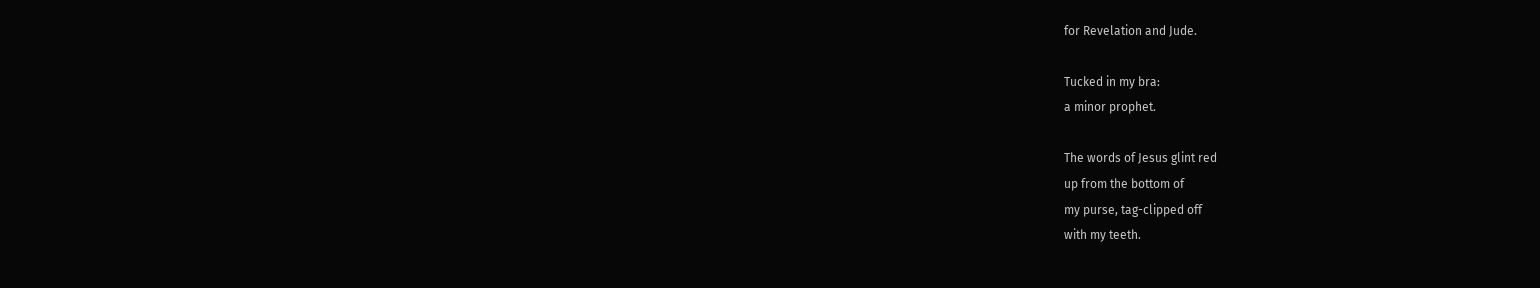for Revelation and Jude.

Tucked in my bra:
a minor prophet.

The words of Jesus glint red
up from the bottom of
my purse, tag-clipped off
with my teeth.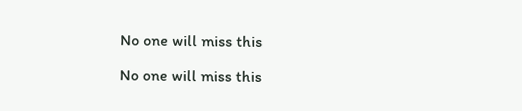No one will miss this

No one will miss this